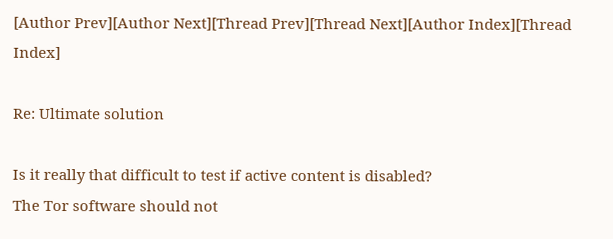[Author Prev][Author Next][Thread Prev][Thread Next][Author Index][Thread Index]

Re: Ultimate solution

Is it really that difficult to test if active content is disabled?
The Tor software should not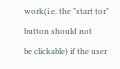work(i.e. the "start tor" button should not
be clickable) if the user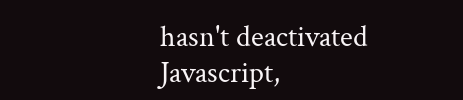hasn't deactivated Javascript,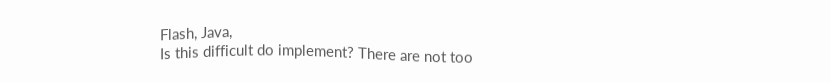Flash, Java,
Is this difficult do implement? There are not too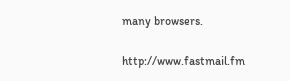many browsers.

http://www.fastmail.fm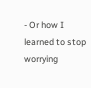- Or how I learned to stop worrying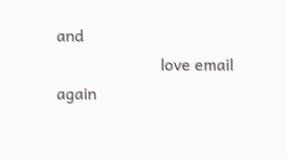and
                          love email again